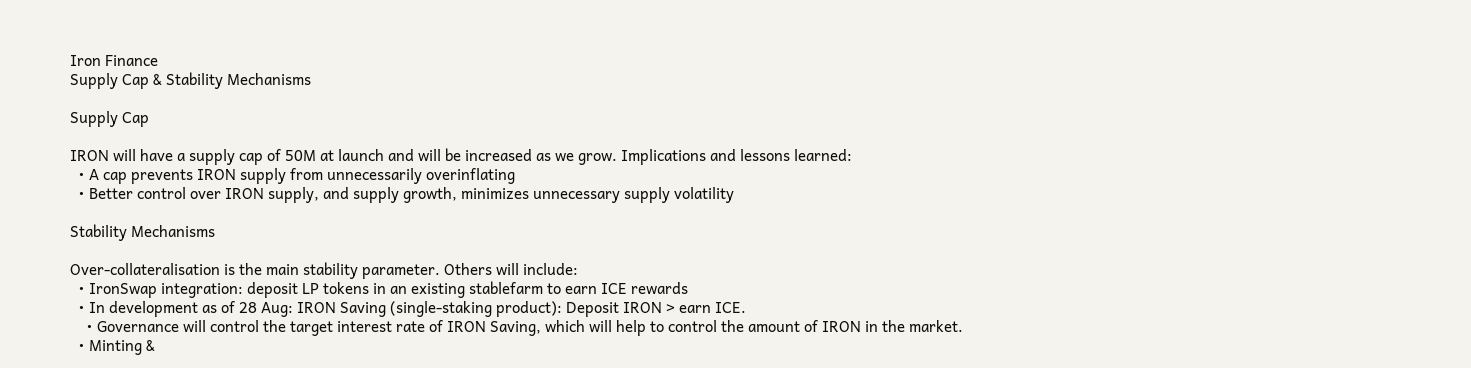Iron Finance
Supply Cap & Stability Mechanisms

Supply Cap

IRON will have a supply cap of 50M at launch and will be increased as we grow. Implications and lessons learned:
  • A cap prevents IRON supply from unnecessarily overinflating
  • Better control over IRON supply, and supply growth, minimizes unnecessary supply volatility

Stability Mechanisms

Over-collateralisation is the main stability parameter. Others will include:
  • IronSwap integration: deposit LP tokens in an existing stablefarm to earn ICE rewards
  • In development as of 28 Aug: IRON Saving (single-staking product): Deposit IRON > earn ICE.
    • Governance will control the target interest rate of IRON Saving, which will help to control the amount of IRON in the market.
  • Minting &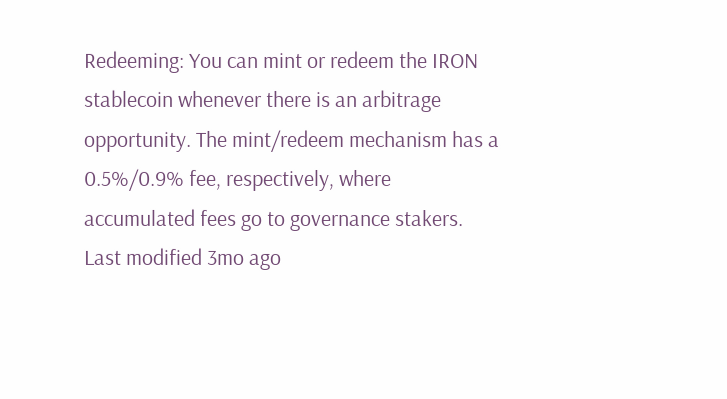Redeeming: You can mint or redeem the IRON stablecoin whenever there is an arbitrage opportunity. The mint/redeem mechanism has a 0.5%/0.9% fee, respectively, where accumulated fees go to governance stakers.
Last modified 3mo ago